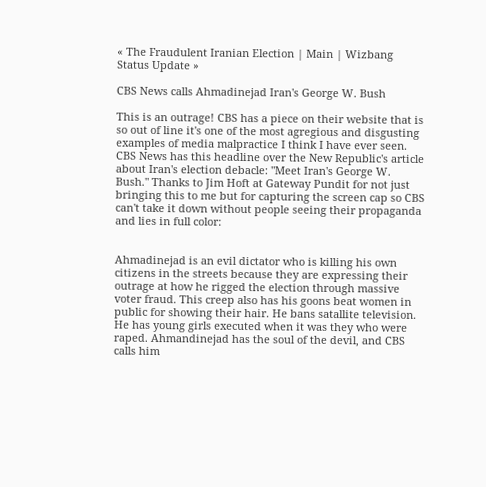« The Fraudulent Iranian Election | Main | Wizbang Status Update »

CBS News calls Ahmadinejad Iran's George W. Bush

This is an outrage! CBS has a piece on their website that is so out of line it's one of the most agregious and disgusting examples of media malpractice I think I have ever seen. CBS News has this headline over the New Republic's article about Iran's election debacle: "Meet Iran's George W. Bush." Thanks to Jim Hoft at Gateway Pundit for not just bringing this to me but for capturing the screen cap so CBS can't take it down without people seeing their propaganda and lies in full color:


Ahmadinejad is an evil dictator who is killing his own citizens in the streets because they are expressing their outrage at how he rigged the election through massive voter fraud. This creep also has his goons beat women in public for showing their hair. He bans satallite television. He has young girls executed when it was they who were raped. Ahmandinejad has the soul of the devil, and CBS calls him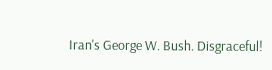Iran's George W. Bush. Disgraceful!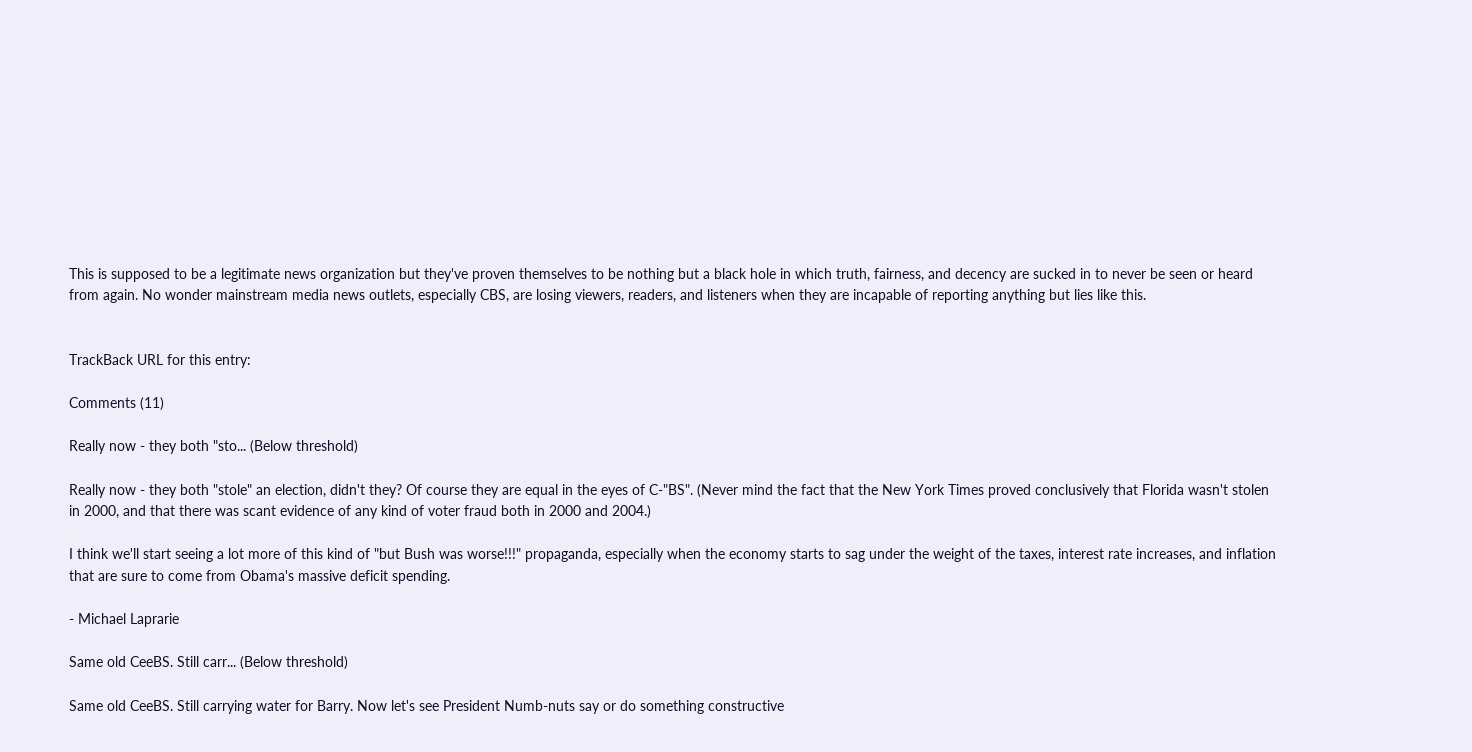This is supposed to be a legitimate news organization but they've proven themselves to be nothing but a black hole in which truth, fairness, and decency are sucked in to never be seen or heard from again. No wonder mainstream media news outlets, especially CBS, are losing viewers, readers, and listeners when they are incapable of reporting anything but lies like this.


TrackBack URL for this entry:

Comments (11)

Really now - they both "sto... (Below threshold)

Really now - they both "stole" an election, didn't they? Of course they are equal in the eyes of C-"BS". (Never mind the fact that the New York Times proved conclusively that Florida wasn't stolen in 2000, and that there was scant evidence of any kind of voter fraud both in 2000 and 2004.)

I think we'll start seeing a lot more of this kind of "but Bush was worse!!!" propaganda, especially when the economy starts to sag under the weight of the taxes, interest rate increases, and inflation that are sure to come from Obama's massive deficit spending.

- Michael Laprarie

Same old CeeBS. Still carr... (Below threshold)

Same old CeeBS. Still carrying water for Barry. Now let's see President Numb-nuts say or do something constructive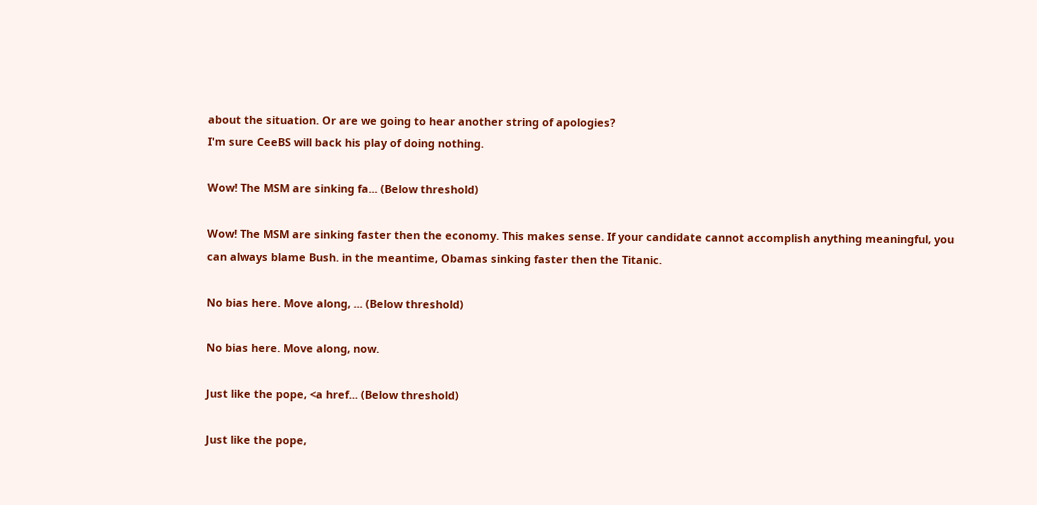about the situation. Or are we going to hear another string of apologies?
I'm sure CeeBS will back his play of doing nothing.

Wow! The MSM are sinking fa... (Below threshold)

Wow! The MSM are sinking faster then the economy. This makes sense. If your candidate cannot accomplish anything meaningful, you can always blame Bush. in the meantime, Obamas sinking faster then the Titanic.

No bias here. Move along, ... (Below threshold)

No bias here. Move along, now.

Just like the pope, <a href... (Below threshold)

Just like the pope,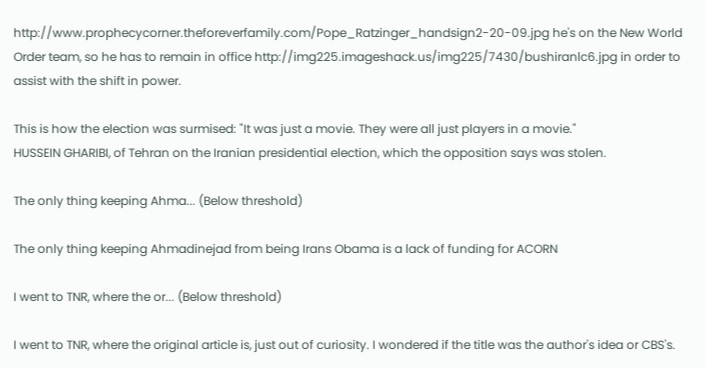http://www.prophecycorner.theforeverfamily.com/Pope_Ratzinger_handsign2-20-09.jpg he's on the New World Order team, so he has to remain in office http://img225.imageshack.us/img225/7430/bushiranlc6.jpg in order to assist with the shift in power.

This is how the election was surmised: "It was just a movie. They were all just players in a movie."
HUSSEIN GHARIBI, of Tehran on the Iranian presidential election, which the opposition says was stolen.

The only thing keeping Ahma... (Below threshold)

The only thing keeping Ahmadinejad from being Irans Obama is a lack of funding for ACORN

I went to TNR, where the or... (Below threshold)

I went to TNR, where the original article is, just out of curiosity. I wondered if the title was the author's idea or CBS's.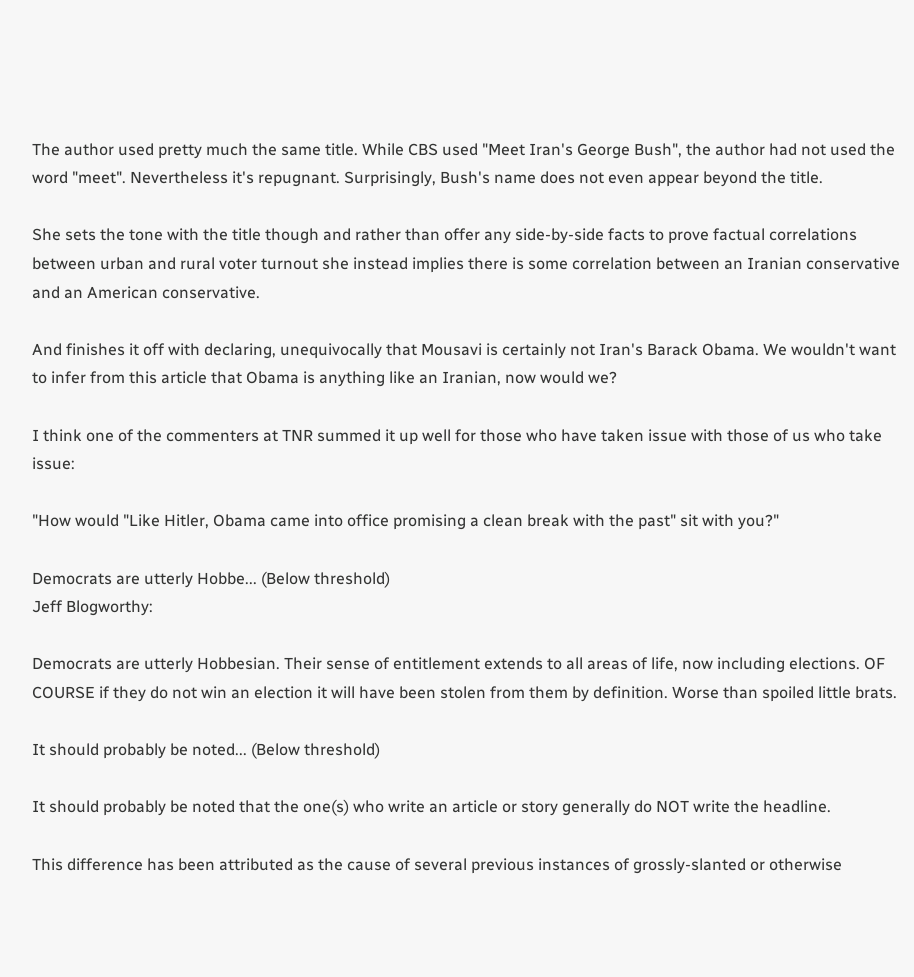The author used pretty much the same title. While CBS used "Meet Iran's George Bush", the author had not used the word "meet". Nevertheless it's repugnant. Surprisingly, Bush's name does not even appear beyond the title.

She sets the tone with the title though and rather than offer any side-by-side facts to prove factual correlations between urban and rural voter turnout she instead implies there is some correlation between an Iranian conservative and an American conservative.

And finishes it off with declaring, unequivocally that Mousavi is certainly not Iran's Barack Obama. We wouldn't want to infer from this article that Obama is anything like an Iranian, now would we?

I think one of the commenters at TNR summed it up well for those who have taken issue with those of us who take issue:

"How would "Like Hitler, Obama came into office promising a clean break with the past" sit with you?"

Democrats are utterly Hobbe... (Below threshold)
Jeff Blogworthy:

Democrats are utterly Hobbesian. Their sense of entitlement extends to all areas of life, now including elections. OF COURSE if they do not win an election it will have been stolen from them by definition. Worse than spoiled little brats.

It should probably be noted... (Below threshold)

It should probably be noted that the one(s) who write an article or story generally do NOT write the headline.

This difference has been attributed as the cause of several previous instances of grossly-slanted or otherwise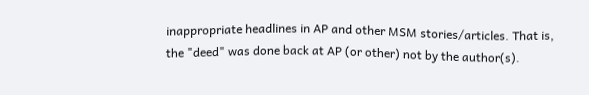inappropriate headlines in AP and other MSM stories/articles. That is, the "deed" was done back at AP (or other) not by the author(s).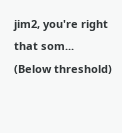jim2, you're right that som... (Below threshold)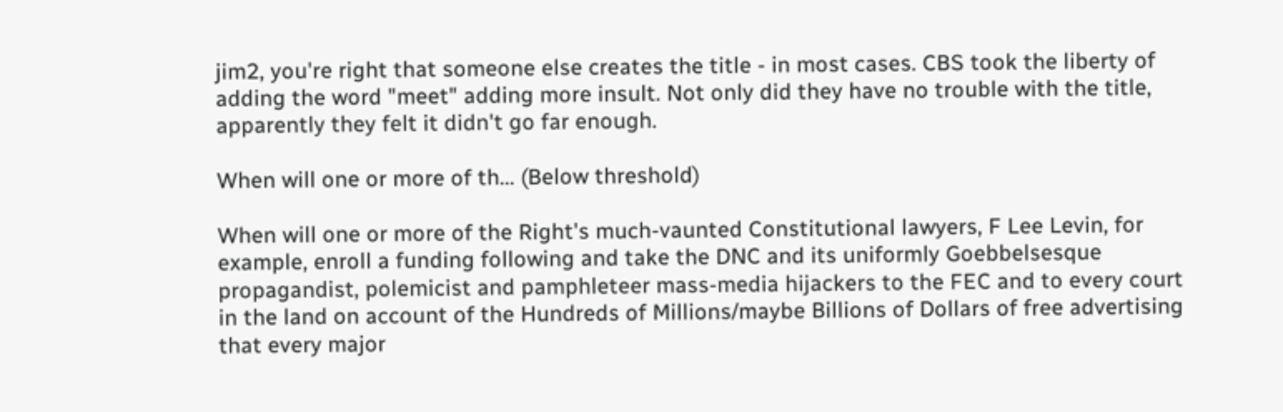jim2, you're right that someone else creates the title - in most cases. CBS took the liberty of adding the word "meet" adding more insult. Not only did they have no trouble with the title, apparently they felt it didn't go far enough.

When will one or more of th... (Below threshold)

When will one or more of the Right's much-vaunted Constitutional lawyers, F Lee Levin, for example, enroll a funding following and take the DNC and its uniformly Goebbelsesque propagandist, polemicist and pamphleteer mass-media hijackers to the FEC and to every court in the land on account of the Hundreds of Millions/maybe Billions of Dollars of free advertising that every major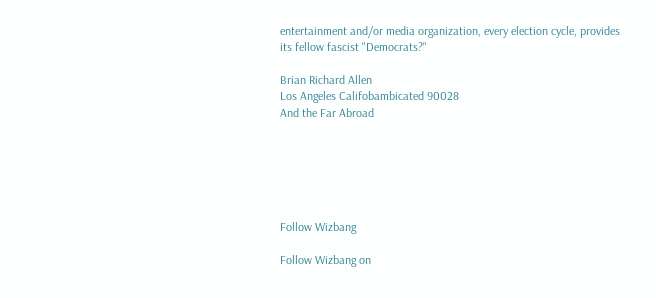entertainment and/or media organization, every election cycle, provides its fellow fascist "Democrats?"

Brian Richard Allen
Los Angeles Califobambicated 90028
And the Far Abroad






Follow Wizbang

Follow Wizbang on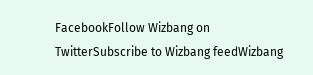FacebookFollow Wizbang on TwitterSubscribe to Wizbang feedWizbang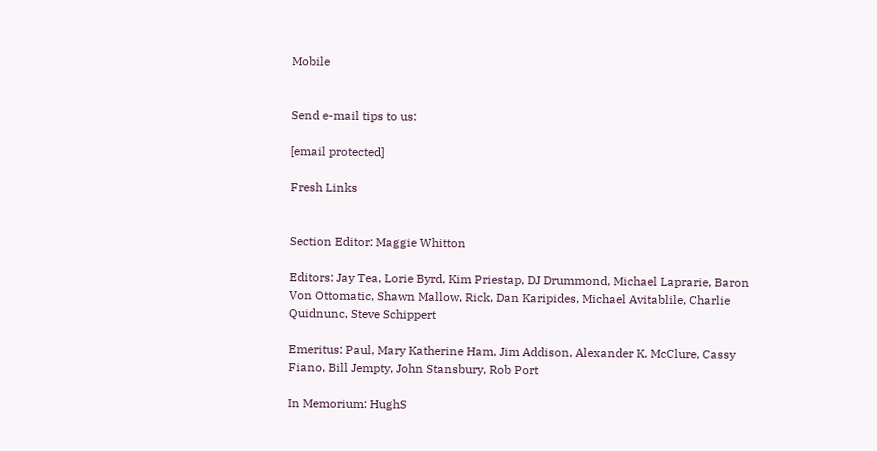Mobile


Send e-mail tips to us:

[email protected]

Fresh Links


Section Editor: Maggie Whitton

Editors: Jay Tea, Lorie Byrd, Kim Priestap, DJ Drummond, Michael Laprarie, Baron Von Ottomatic, Shawn Mallow, Rick, Dan Karipides, Michael Avitablile, Charlie Quidnunc, Steve Schippert

Emeritus: Paul, Mary Katherine Ham, Jim Addison, Alexander K. McClure, Cassy Fiano, Bill Jempty, John Stansbury, Rob Port

In Memorium: HughS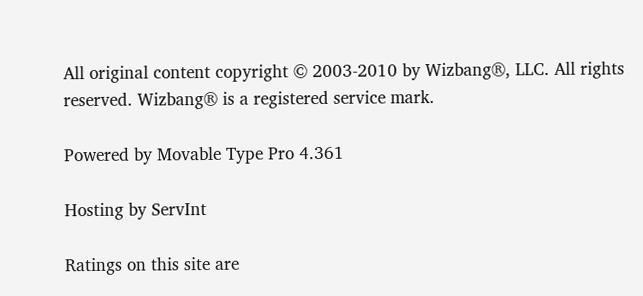All original content copyright © 2003-2010 by Wizbang®, LLC. All rights reserved. Wizbang® is a registered service mark.

Powered by Movable Type Pro 4.361

Hosting by ServInt

Ratings on this site are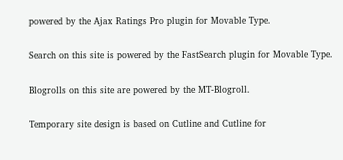powered by the Ajax Ratings Pro plugin for Movable Type.

Search on this site is powered by the FastSearch plugin for Movable Type.

Blogrolls on this site are powered by the MT-Blogroll.

Temporary site design is based on Cutline and Cutline for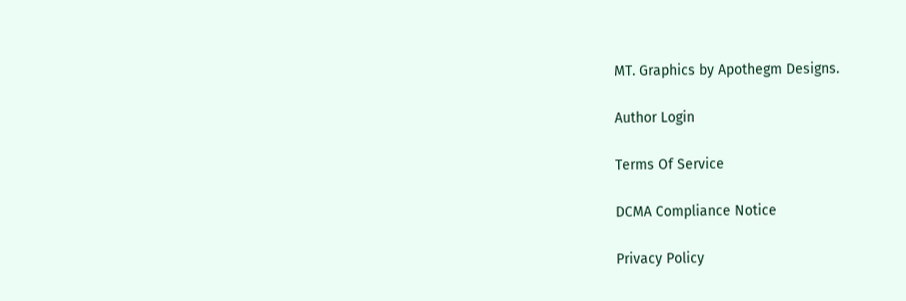MT. Graphics by Apothegm Designs.

Author Login

Terms Of Service

DCMA Compliance Notice

Privacy Policy